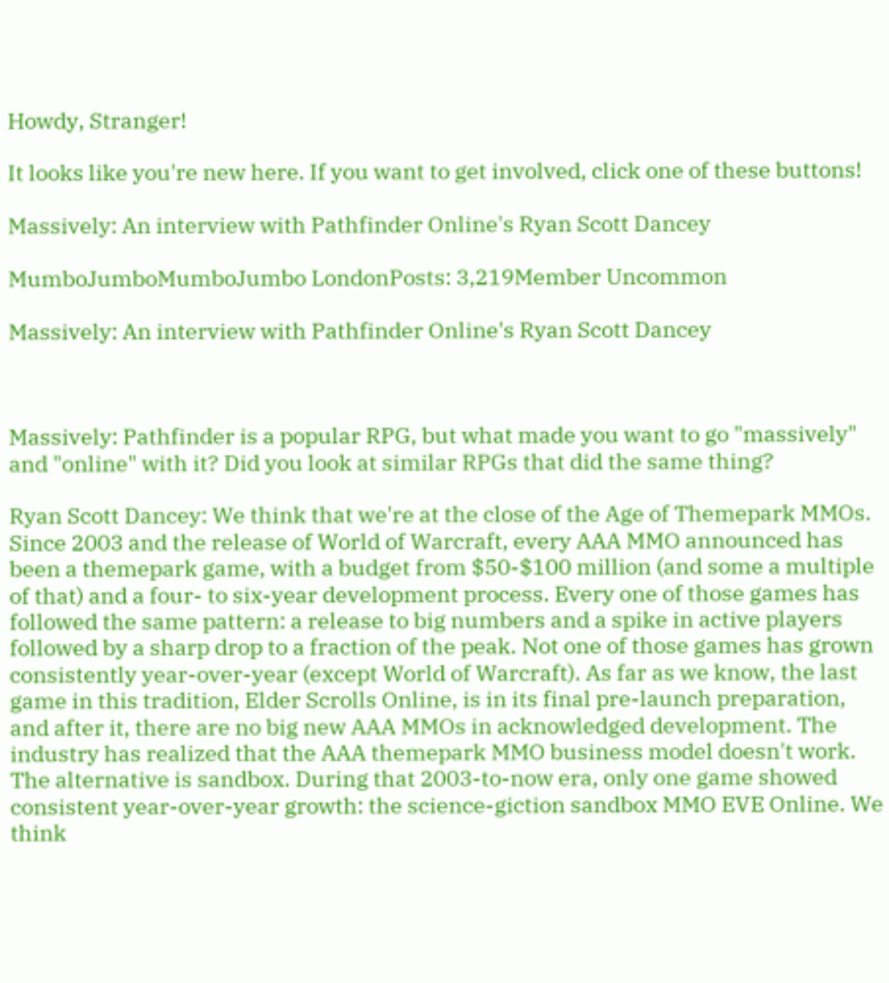Howdy, Stranger!

It looks like you're new here. If you want to get involved, click one of these buttons!

Massively: An interview with Pathfinder Online's Ryan Scott Dancey

MumboJumboMumboJumbo LondonPosts: 3,219Member Uncommon

Massively: An interview with Pathfinder Online's Ryan Scott Dancey



Massively: Pathfinder is a popular RPG, but what made you want to go "massively" and "online" with it? Did you look at similar RPGs that did the same thing?

Ryan Scott Dancey: We think that we're at the close of the Age of Themepark MMOs. Since 2003 and the release of World of Warcraft, every AAA MMO announced has been a themepark game, with a budget from $50-$100 million (and some a multiple of that) and a four- to six-year development process. Every one of those games has followed the same pattern: a release to big numbers and a spike in active players followed by a sharp drop to a fraction of the peak. Not one of those games has grown consistently year-over-year (except World of Warcraft). As far as we know, the last game in this tradition, Elder Scrolls Online, is in its final pre-launch preparation, and after it, there are no big new AAA MMOs in acknowledged development. The industry has realized that the AAA themepark MMO business model doesn't work. The alternative is sandbox. During that 2003-to-now era, only one game showed consistent year-over-year growth: the science-giction sandbox MMO EVE Online. We think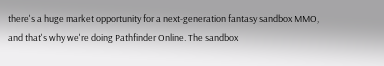there's a huge market opportunity for a next-generation fantasy sandbox MMO, and that's why we're doing Pathfinder Online. The sandbox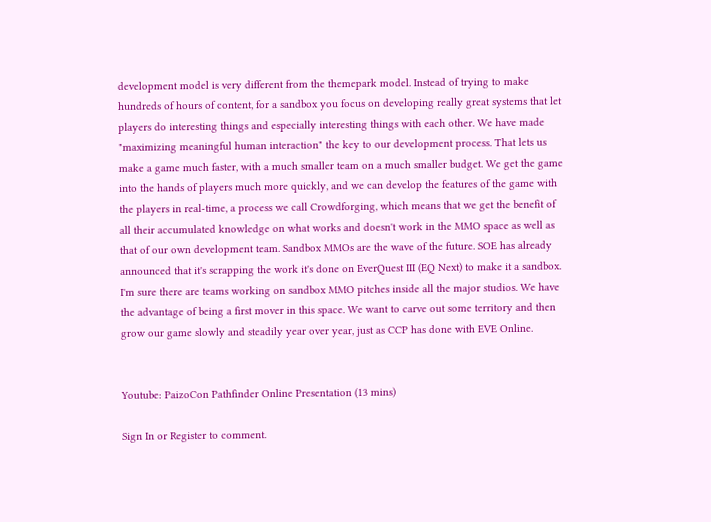development model is very different from the themepark model. Instead of trying to make hundreds of hours of content, for a sandbox you focus on developing really great systems that let players do interesting things and especially interesting things with each other. We have made "maximizing meaningful human interaction" the key to our development process. That lets us make a game much faster, with a much smaller team on a much smaller budget. We get the game into the hands of players much more quickly, and we can develop the features of the game with the players in real-time, a process we call Crowdforging, which means that we get the benefit of all their accumulated knowledge on what works and doesn't work in the MMO space as well as that of our own development team. Sandbox MMOs are the wave of the future. SOE has already announced that it's scrapping the work it's done on EverQuest III (EQ Next) to make it a sandbox. I'm sure there are teams working on sandbox MMO pitches inside all the major studios. We have the advantage of being a first mover in this space. We want to carve out some territory and then grow our game slowly and steadily year over year, just as CCP has done with EVE Online.


Youtube: PaizoCon Pathfinder Online Presentation (13 mins)

Sign In or Register to comment.